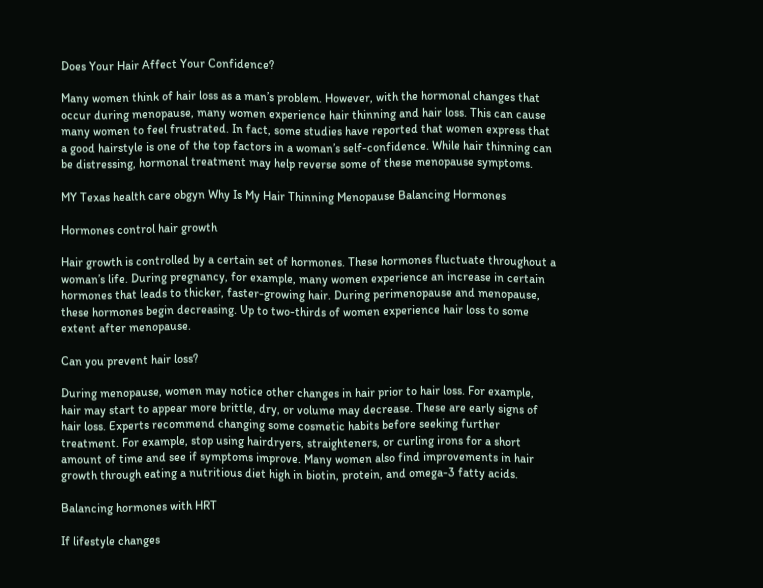Does Your Hair Affect Your Confidence?

Many women think of hair loss as a man’s problem. However, with the hormonal changes that occur during menopause, many women experience hair thinning and hair loss. This can cause many women to feel frustrated. In fact, some studies have reported that women express that a good hairstyle is one of the top factors in a woman’s self-confidence. While hair thinning can be distressing, hormonal treatment may help reverse some of these menopause symptoms.

MY Texas health care obgyn Why Is My Hair Thinning Menopause Balancing Hormones

Hormones control hair growth

Hair growth is controlled by a certain set of hormones. These hormones fluctuate throughout a woman’s life. During pregnancy, for example, many women experience an increase in certain hormones that leads to thicker, faster-growing hair. During perimenopause and menopause, these hormones begin decreasing. Up to two-thirds of women experience hair loss to some extent after menopause.

Can you prevent hair loss?

During menopause, women may notice other changes in hair prior to hair loss. For example, hair may start to appear more brittle, dry, or volume may decrease. These are early signs of hair loss. Experts recommend changing some cosmetic habits before seeking further treatment. For example, stop using hairdryers, straighteners, or curling irons for a short amount of time and see if symptoms improve. Many women also find improvements in hair growth through eating a nutritious diet high in biotin, protein, and omega-3 fatty acids.

Balancing hormones with HRT

If lifestyle changes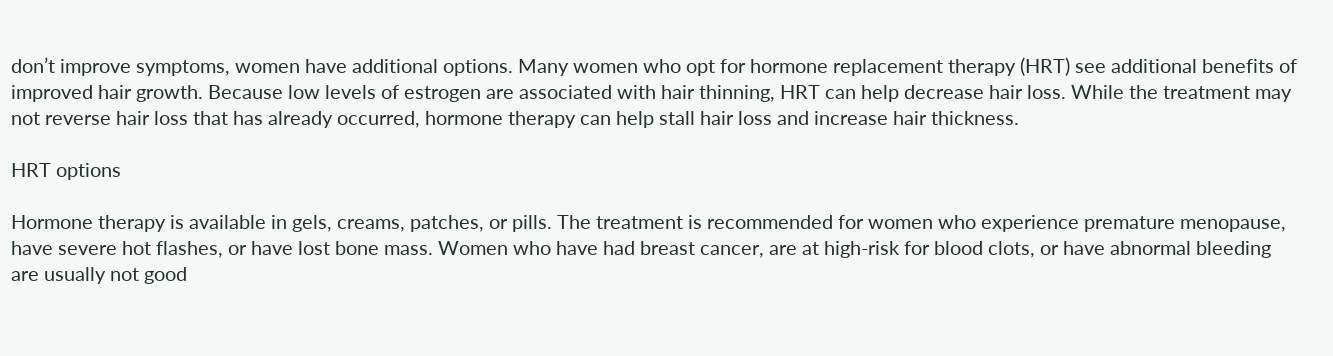don’t improve symptoms, women have additional options. Many women who opt for hormone replacement therapy (HRT) see additional benefits of improved hair growth. Because low levels of estrogen are associated with hair thinning, HRT can help decrease hair loss. While the treatment may not reverse hair loss that has already occurred, hormone therapy can help stall hair loss and increase hair thickness.

HRT options

Hormone therapy is available in gels, creams, patches, or pills. The treatment is recommended for women who experience premature menopause, have severe hot flashes, or have lost bone mass. Women who have had breast cancer, are at high-risk for blood clots, or have abnormal bleeding are usually not good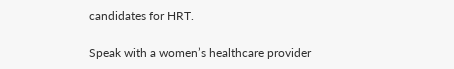candidates for HRT.

Speak with a women’s healthcare provider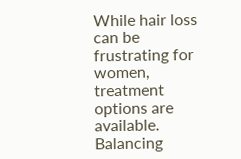While hair loss can be frustrating for women, treatment options are available. Balancing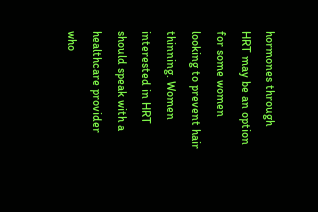hormones through HRT may be an option for some women looking to prevent hair thinning. Women interested in HRT should speak with a healthcare provider who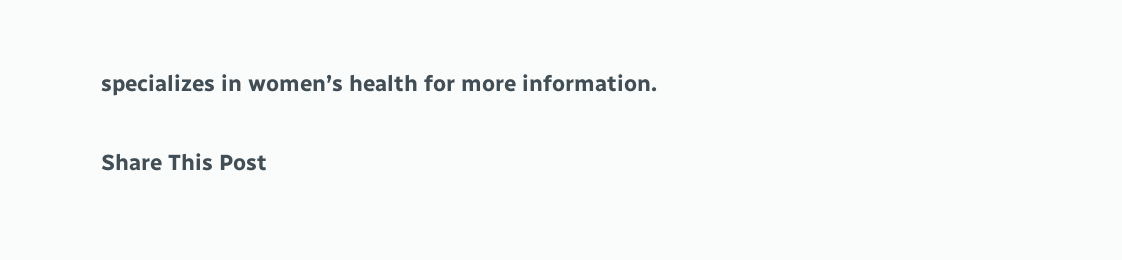specializes in women’s health for more information.

Share This Post